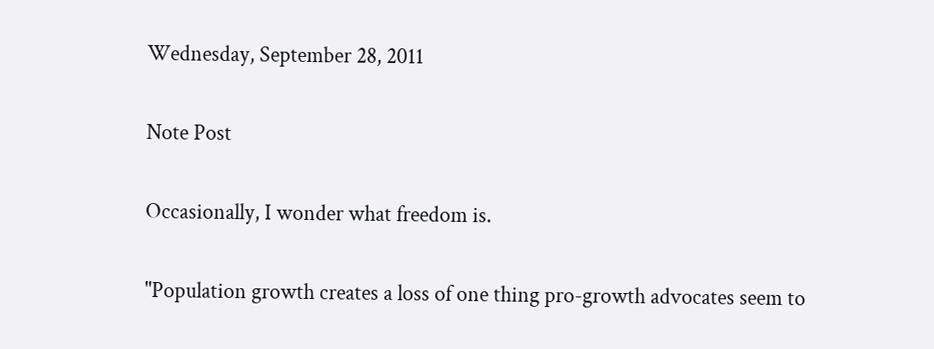Wednesday, September 28, 2011

Note Post

Occasionally, I wonder what freedom is.

"Population growth creates a loss of one thing pro-growth advocates seem to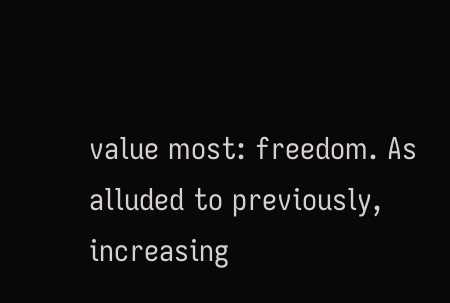value most: freedom. As alluded to previously, increasing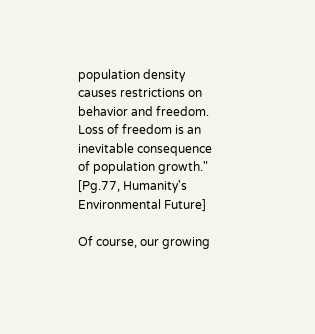population density causes restrictions on behavior and freedom. Loss of freedom is an inevitable consequence of population growth." [Pg.77, Humanity's Environmental Future]

Of course, our growing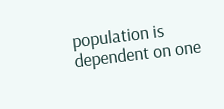population is dependent on one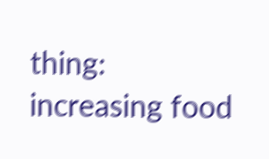thing: increasing food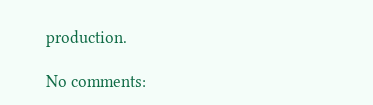production.

No comments: